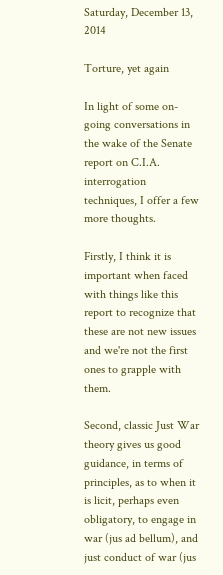Saturday, December 13, 2014

Torture, yet again

In light of some on-going conversations in the wake of the Senate report on C.I.A. interrogation techniques, I offer a few more thoughts.

Firstly, I think it is important when faced with things like this report to recognize that these are not new issues and we're not the first ones to grapple with them.

Second, classic Just War theory gives us good guidance, in terms of principles, as to when it is licit, perhaps even obligatory, to engage in war (jus ad bellum), and just conduct of war (jus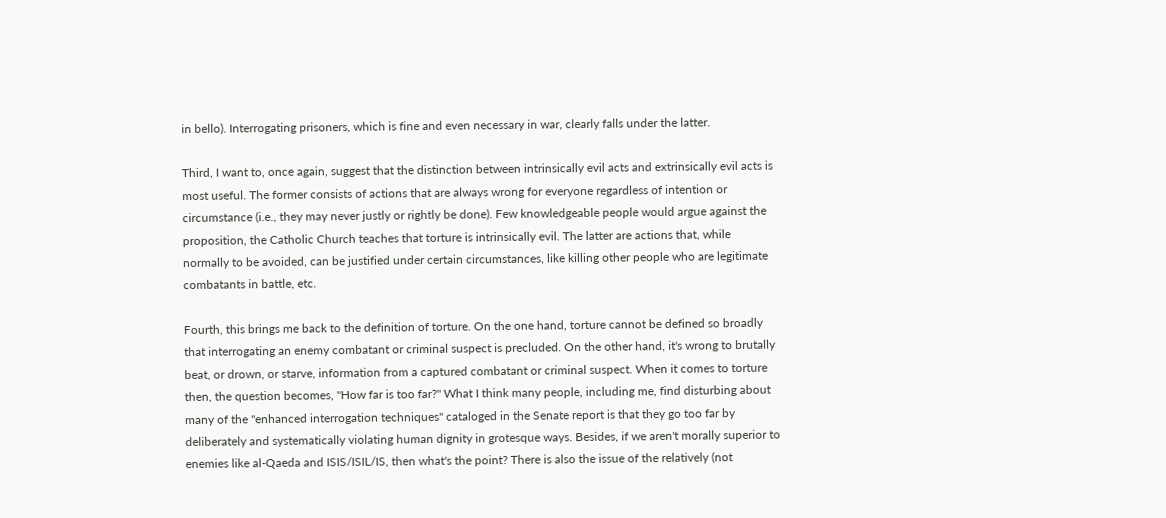in bello). Interrogating prisoners, which is fine and even necessary in war, clearly falls under the latter.

Third, I want to, once again, suggest that the distinction between intrinsically evil acts and extrinsically evil acts is most useful. The former consists of actions that are always wrong for everyone regardless of intention or circumstance (i.e., they may never justly or rightly be done). Few knowledgeable people would argue against the proposition, the Catholic Church teaches that torture is intrinsically evil. The latter are actions that, while normally to be avoided, can be justified under certain circumstances, like killing other people who are legitimate combatants in battle, etc.

Fourth, this brings me back to the definition of torture. On the one hand, torture cannot be defined so broadly that interrogating an enemy combatant or criminal suspect is precluded. On the other hand, it's wrong to brutally beat, or drown, or starve, information from a captured combatant or criminal suspect. When it comes to torture then, the question becomes, "How far is too far?" What I think many people, including me, find disturbing about many of the "enhanced interrogation techniques" cataloged in the Senate report is that they go too far by deliberately and systematically violating human dignity in grotesque ways. Besides, if we aren't morally superior to enemies like al-Qaeda and ISIS/ISIL/IS, then what's the point? There is also the issue of the relatively (not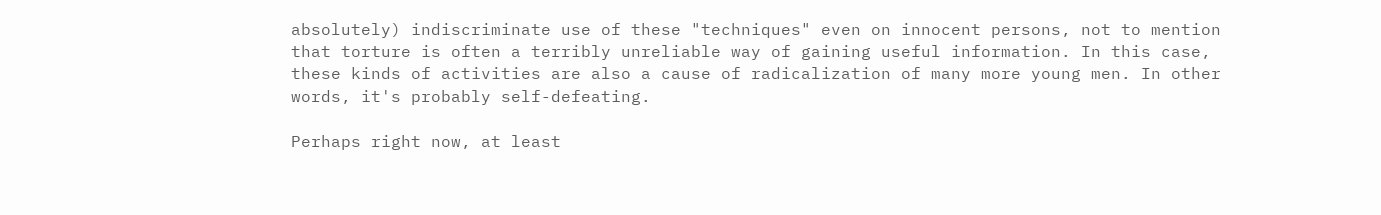absolutely) indiscriminate use of these "techniques" even on innocent persons, not to mention that torture is often a terribly unreliable way of gaining useful information. In this case, these kinds of activities are also a cause of radicalization of many more young men. In other words, it's probably self-defeating.

Perhaps right now, at least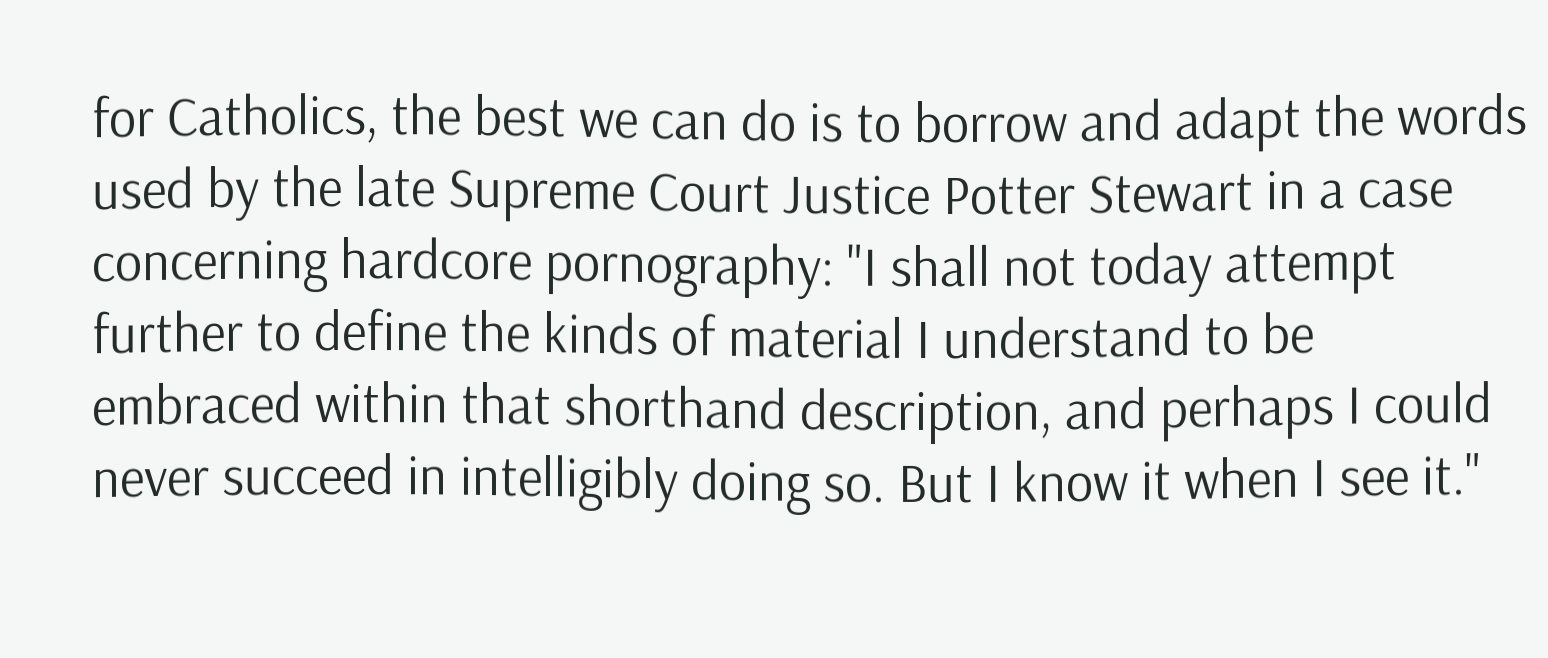for Catholics, the best we can do is to borrow and adapt the words used by the late Supreme Court Justice Potter Stewart in a case concerning hardcore pornography: "I shall not today attempt further to define the kinds of material I understand to be embraced within that shorthand description, and perhaps I could never succeed in intelligibly doing so. But I know it when I see it."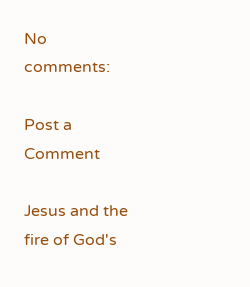No comments:

Post a Comment

Jesus and the fire of God's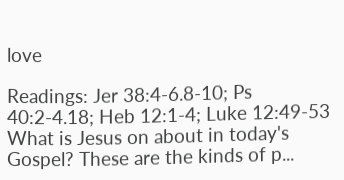love

Readings: Jer 38:4-6.8-10; Ps 40:2-4.18; Heb 12:1-4; Luke 12:49-53 What is Jesus on about in today's Gospel? These are the kinds of p...